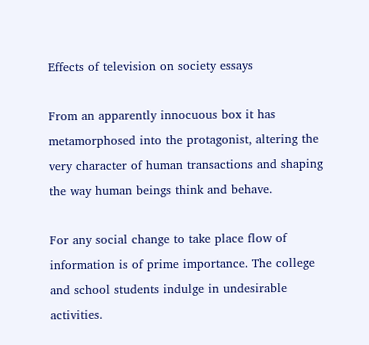Effects of television on society essays

From an apparently innocuous box it has metamorphosed into the protagonist, altering the very character of human transactions and shaping the way human beings think and behave.

For any social change to take place flow of information is of prime importance. The college and school students indulge in undesirable activities.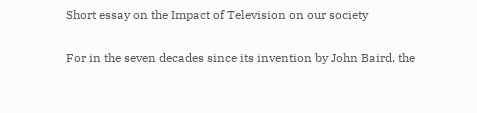Short essay on the Impact of Television on our society

For in the seven decades since its invention by John Baird, the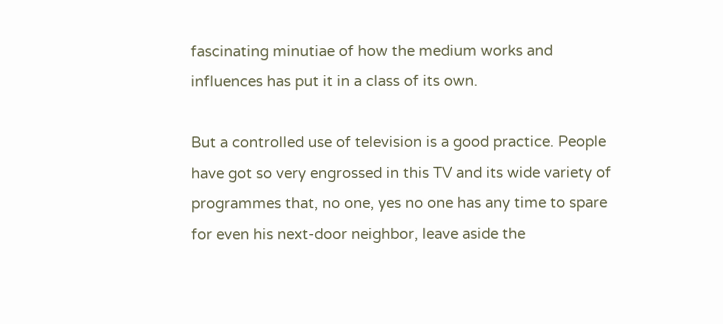fascinating minutiae of how the medium works and influences has put it in a class of its own.

But a controlled use of television is a good practice. People have got so very engrossed in this TV and its wide variety of programmes that, no one, yes no one has any time to spare for even his next-door neighbor, leave aside the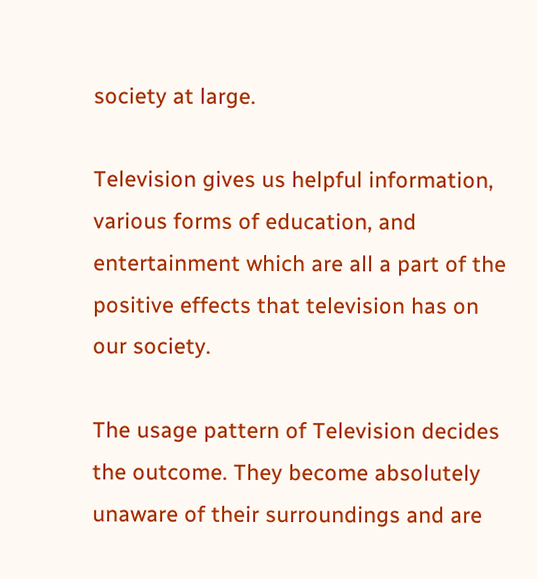society at large.

Television gives us helpful information, various forms of education, and entertainment which are all a part of the positive effects that television has on our society.

The usage pattern of Television decides the outcome. They become absolutely unaware of their surroundings and are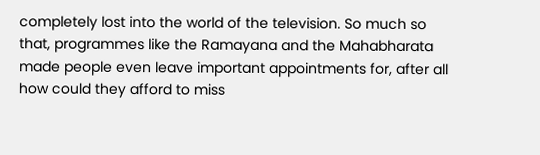completely lost into the world of the television. So much so that, programmes like the Ramayana and the Mahabharata made people even leave important appointments for, after all how could they afford to miss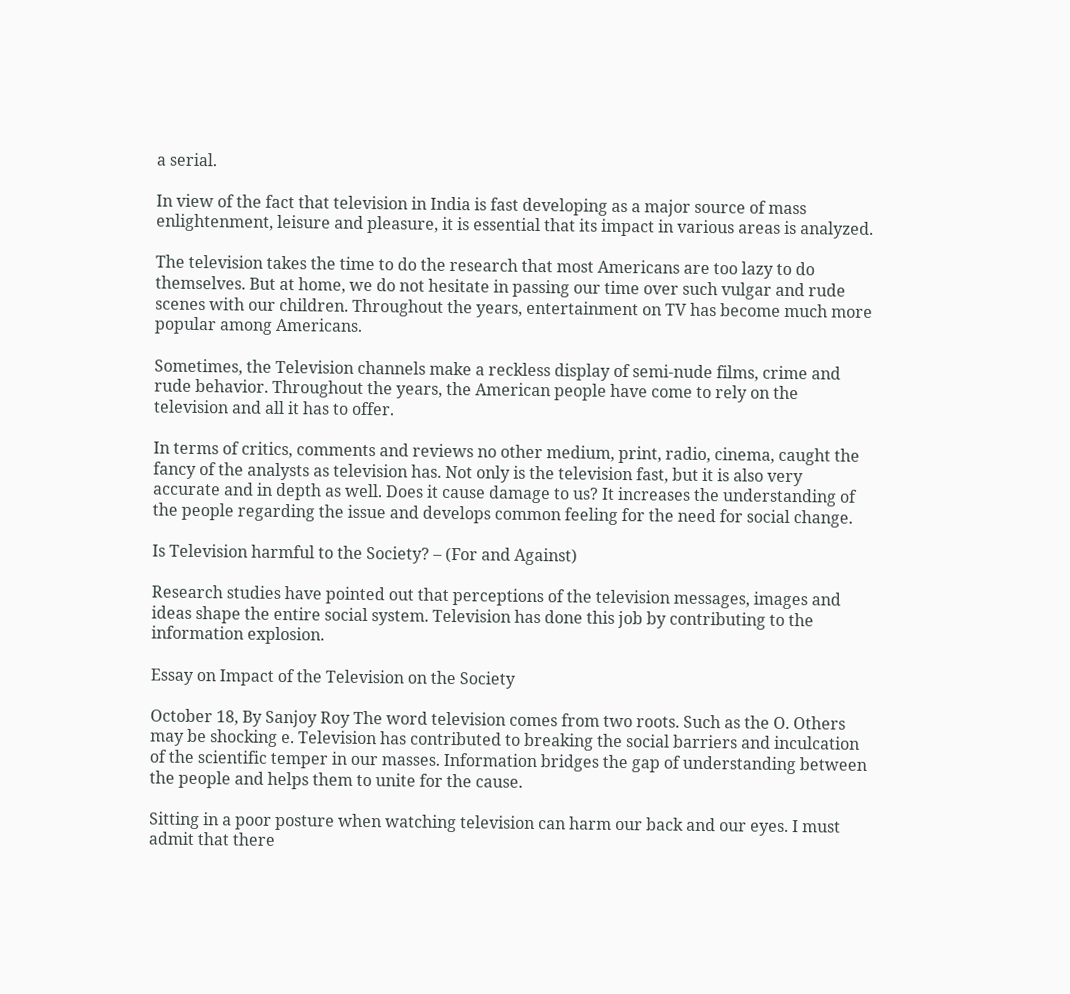a serial.

In view of the fact that television in India is fast developing as a major source of mass enlightenment, leisure and pleasure, it is essential that its impact in various areas is analyzed.

The television takes the time to do the research that most Americans are too lazy to do themselves. But at home, we do not hesitate in passing our time over such vulgar and rude scenes with our children. Throughout the years, entertainment on TV has become much more popular among Americans.

Sometimes, the Television channels make a reckless display of semi-nude films, crime and rude behavior. Throughout the years, the American people have come to rely on the television and all it has to offer.

In terms of critics, comments and reviews no other medium, print, radio, cinema, caught the fancy of the analysts as television has. Not only is the television fast, but it is also very accurate and in depth as well. Does it cause damage to us? It increases the understanding of the people regarding the issue and develops common feeling for the need for social change.

Is Television harmful to the Society? – (For and Against)

Research studies have pointed out that perceptions of the television messages, images and ideas shape the entire social system. Television has done this job by contributing to the information explosion.

Essay on Impact of the Television on the Society

October 18, By Sanjoy Roy The word television comes from two roots. Such as the O. Others may be shocking e. Television has contributed to breaking the social barriers and inculcation of the scientific temper in our masses. Information bridges the gap of understanding between the people and helps them to unite for the cause.

Sitting in a poor posture when watching television can harm our back and our eyes. I must admit that there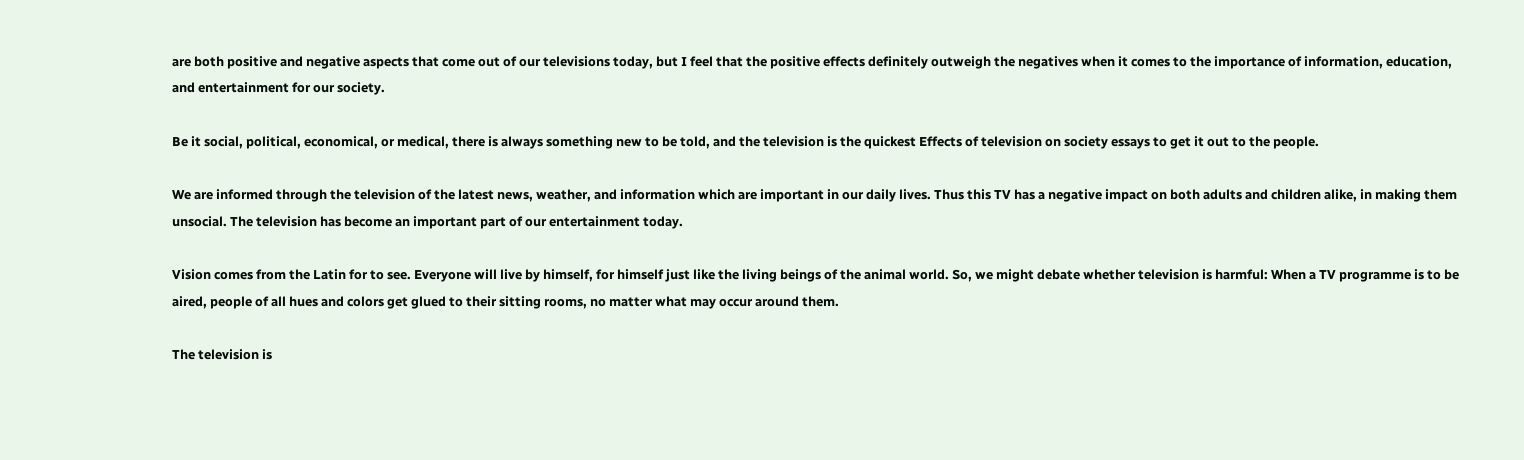are both positive and negative aspects that come out of our televisions today, but I feel that the positive effects definitely outweigh the negatives when it comes to the importance of information, education, and entertainment for our society.

Be it social, political, economical, or medical, there is always something new to be told, and the television is the quickest Effects of television on society essays to get it out to the people.

We are informed through the television of the latest news, weather, and information which are important in our daily lives. Thus this TV has a negative impact on both adults and children alike, in making them unsocial. The television has become an important part of our entertainment today.

Vision comes from the Latin for to see. Everyone will live by himself, for himself just like the living beings of the animal world. So, we might debate whether television is harmful: When a TV programme is to be aired, people of all hues and colors get glued to their sitting rooms, no matter what may occur around them.

The television is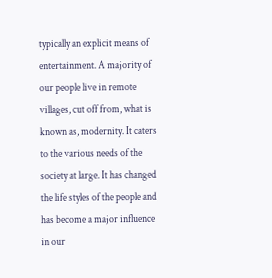typically an explicit means of entertainment. A majority of our people live in remote villages, cut off from, what is known as, modernity. It caters to the various needs of the society at large. It has changed the life styles of the people and has become a major influence in our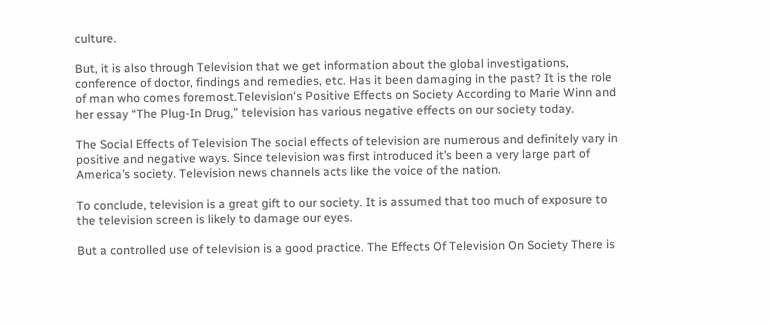culture.

But, it is also through Television that we get information about the global investigations, conference of doctor, findings and remedies, etc. Has it been damaging in the past? It is the role of man who comes foremost.Television's Positive Effects on Society According to Marie Winn and her essay “The Plug-In Drug,” television has various negative effects on our society today.

The Social Effects of Television The social effects of television are numerous and definitely vary in positive and negative ways. Since television was first introduced it’s been a very large part of America’s society. Television news channels acts like the voice of the nation.

To conclude, television is a great gift to our society. It is assumed that too much of exposure to the television screen is likely to damage our eyes.

But a controlled use of television is a good practice. The Effects Of Television On Society There is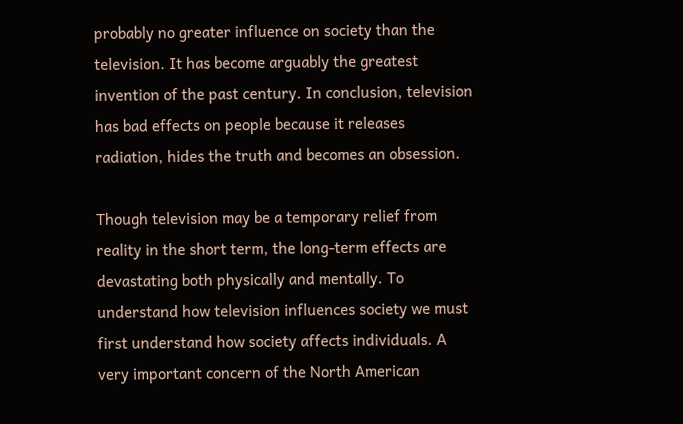probably no greater influence on society than the television. It has become arguably the greatest invention of the past century. In conclusion, television has bad effects on people because it releases radiation, hides the truth and becomes an obsession.

Though television may be a temporary relief from reality in the short term, the long-term effects are devastating both physically and mentally. To understand how television influences society we must first understand how society affects individuals. A very important concern of the North American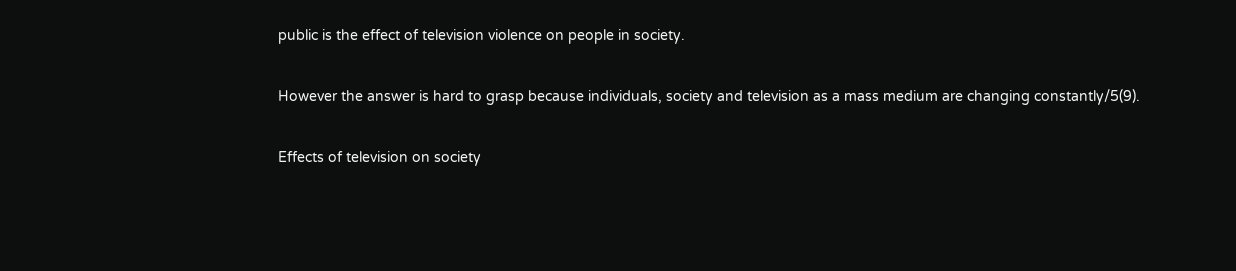public is the effect of television violence on people in society.

However the answer is hard to grasp because individuals, society and television as a mass medium are changing constantly/5(9).

Effects of television on society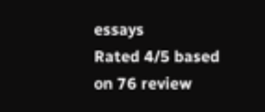essays
Rated 4/5 based on 76 review